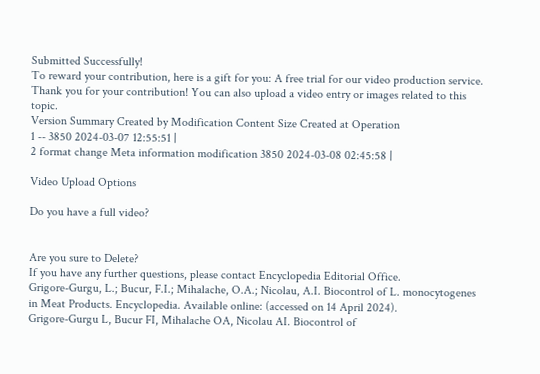Submitted Successfully!
To reward your contribution, here is a gift for you: A free trial for our video production service.
Thank you for your contribution! You can also upload a video entry or images related to this topic.
Version Summary Created by Modification Content Size Created at Operation
1 -- 3850 2024-03-07 12:55:51 |
2 format change Meta information modification 3850 2024-03-08 02:45:58 |

Video Upload Options

Do you have a full video?


Are you sure to Delete?
If you have any further questions, please contact Encyclopedia Editorial Office.
Grigore-Gurgu, L.; Bucur, F.I.; Mihalache, O.A.; Nicolau, A.I. Biocontrol of L. monocytogenes in Meat Products. Encyclopedia. Available online: (accessed on 14 April 2024).
Grigore-Gurgu L, Bucur FI, Mihalache OA, Nicolau AI. Biocontrol of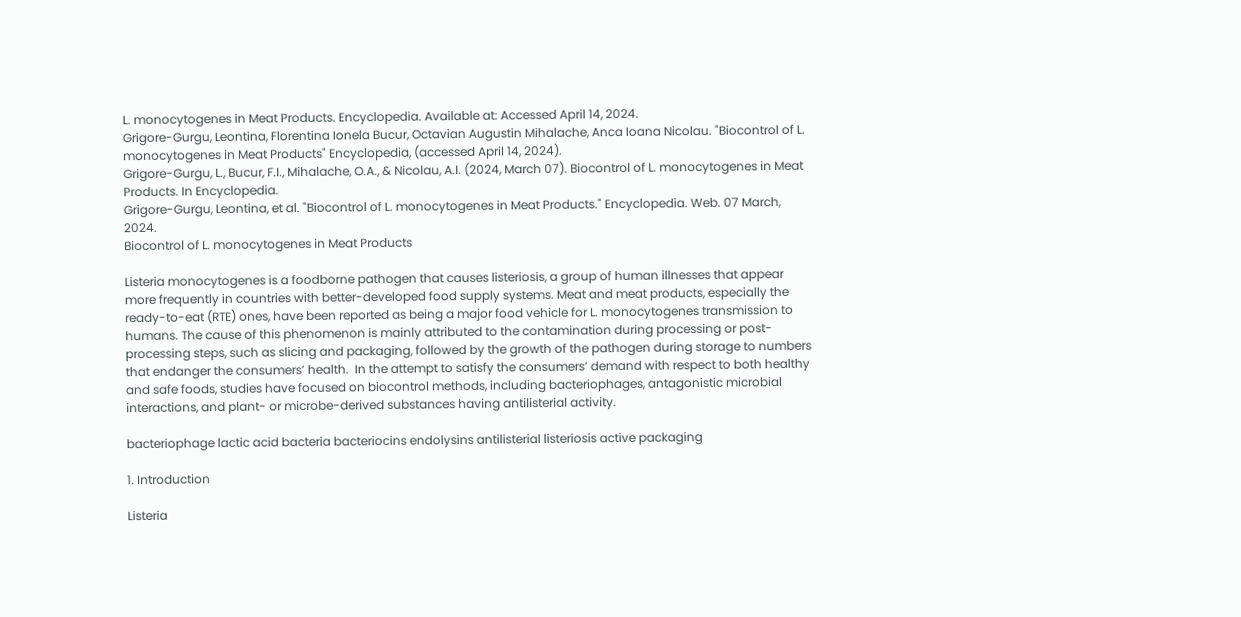L. monocytogenes in Meat Products. Encyclopedia. Available at: Accessed April 14, 2024.
Grigore-Gurgu, Leontina, Florentina Ionela Bucur, Octavian Augustin Mihalache, Anca Ioana Nicolau. "Biocontrol of L. monocytogenes in Meat Products" Encyclopedia, (accessed April 14, 2024).
Grigore-Gurgu, L., Bucur, F.I., Mihalache, O.A., & Nicolau, A.I. (2024, March 07). Biocontrol of L. monocytogenes in Meat Products. In Encyclopedia.
Grigore-Gurgu, Leontina, et al. "Biocontrol of L. monocytogenes in Meat Products." Encyclopedia. Web. 07 March, 2024.
Biocontrol of L. monocytogenes in Meat Products

Listeria monocytogenes is a foodborne pathogen that causes listeriosis, a group of human illnesses that appear more frequently in countries with better-developed food supply systems. Meat and meat products, especially the ready-to-eat (RTE) ones, have been reported as being a major food vehicle for L. monocytogenes transmission to humans. The cause of this phenomenon is mainly attributed to the contamination during processing or post-processing steps, such as slicing and packaging, followed by the growth of the pathogen during storage to numbers that endanger the consumers’ health.  In the attempt to satisfy the consumers’ demand with respect to both healthy and safe foods, studies have focused on biocontrol methods, including bacteriophages, antagonistic microbial interactions, and plant- or microbe-derived substances having antilisterial activity.

bacteriophage lactic acid bacteria bacteriocins endolysins antilisterial listeriosis active packaging

1. Introduction

Listeria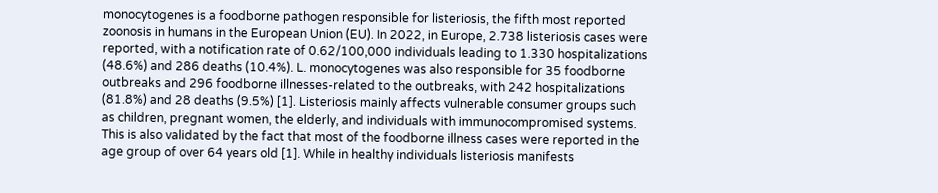monocytogenes is a foodborne pathogen responsible for listeriosis, the fifth most reported zoonosis in humans in the European Union (EU). In 2022, in Europe, 2.738 listeriosis cases were reported, with a notification rate of 0.62/100,000 individuals leading to 1.330 hospitalizations (48.6%) and 286 deaths (10.4%). L. monocytogenes was also responsible for 35 foodborne outbreaks and 296 foodborne illnesses-related to the outbreaks, with 242 hospitalizations (81.8%) and 28 deaths (9.5%) [1]. Listeriosis mainly affects vulnerable consumer groups such as children, pregnant women, the elderly, and individuals with immunocompromised systems. This is also validated by the fact that most of the foodborne illness cases were reported in the age group of over 64 years old [1]. While in healthy individuals listeriosis manifests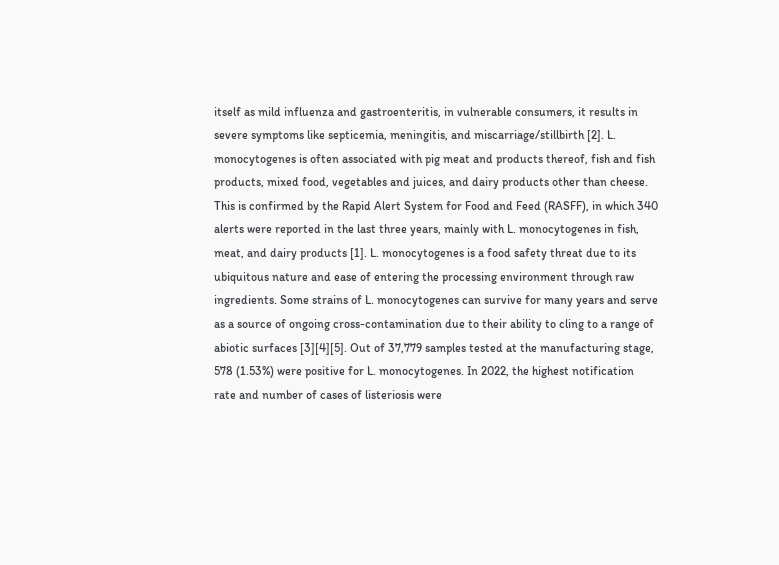itself as mild influenza and gastroenteritis, in vulnerable consumers, it results in severe symptoms like septicemia, meningitis, and miscarriage/stillbirth [2]. L. monocytogenes is often associated with pig meat and products thereof, fish and fish products, mixed food, vegetables and juices, and dairy products other than cheese. This is confirmed by the Rapid Alert System for Food and Feed (RASFF), in which 340 alerts were reported in the last three years, mainly with L. monocytogenes in fish, meat, and dairy products [1]. L. monocytogenes is a food safety threat due to its ubiquitous nature and ease of entering the processing environment through raw ingredients. Some strains of L. monocytogenes can survive for many years and serve as a source of ongoing cross-contamination due to their ability to cling to a range of abiotic surfaces [3][4][5]. Out of 37,779 samples tested at the manufacturing stage, 578 (1.53%) were positive for L. monocytogenes. In 2022, the highest notification rate and number of cases of listeriosis were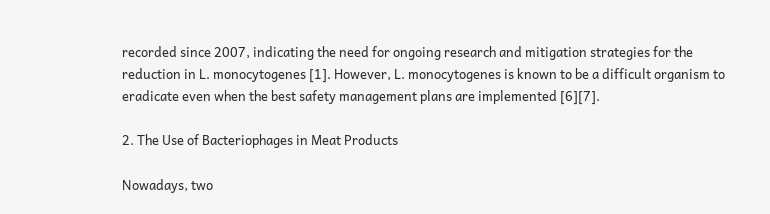recorded since 2007, indicating the need for ongoing research and mitigation strategies for the reduction in L. monocytogenes [1]. However, L. monocytogenes is known to be a difficult organism to eradicate even when the best safety management plans are implemented [6][7].

2. The Use of Bacteriophages in Meat Products

Nowadays, two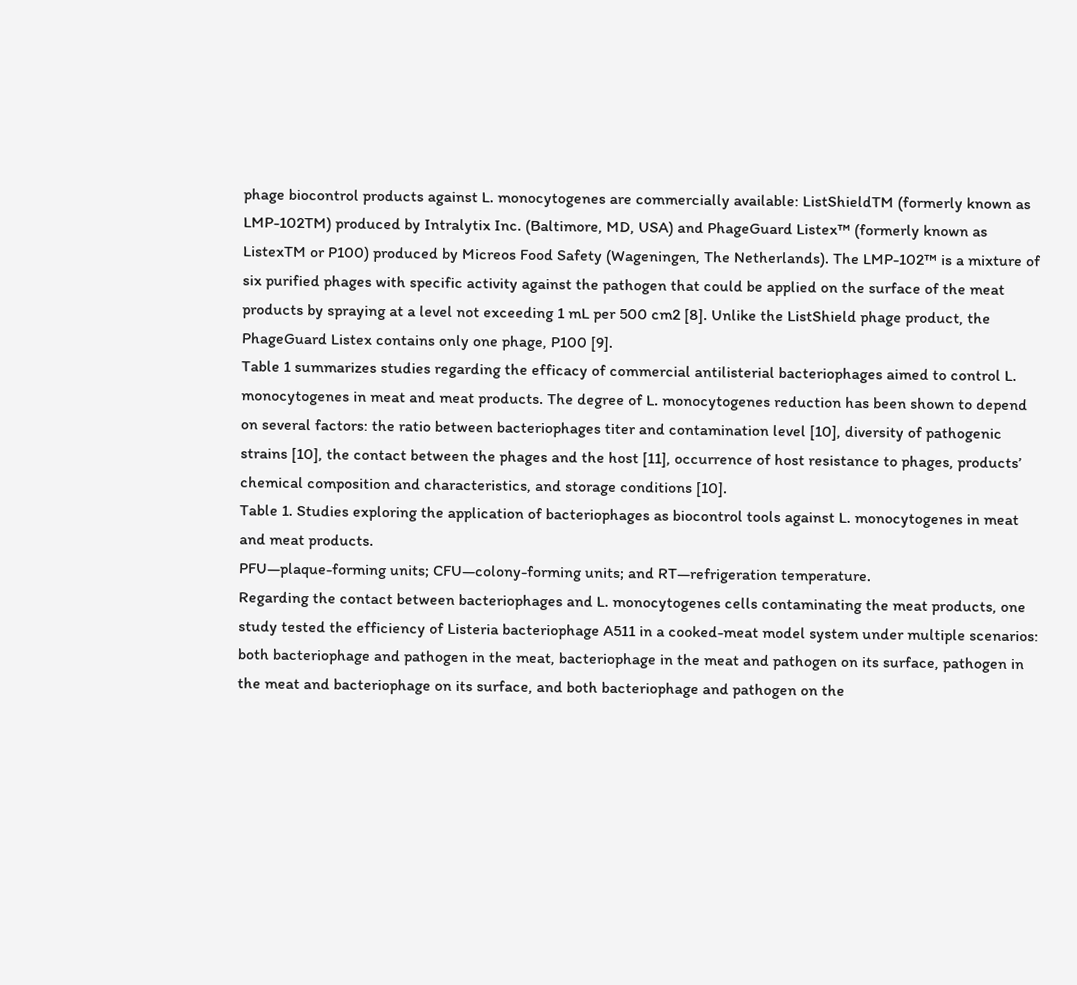phage biocontrol products against L. monocytogenes are commercially available: ListShieldTM (formerly known as LMP-102TM) produced by Intralytix Inc. (Baltimore, MD, USA) and PhageGuard Listex™ (formerly known as ListexTM or P100) produced by Micreos Food Safety (Wageningen, The Netherlands). The LMP-102™ is a mixture of six purified phages with specific activity against the pathogen that could be applied on the surface of the meat products by spraying at a level not exceeding 1 mL per 500 cm2 [8]. Unlike the ListShield phage product, the PhageGuard Listex contains only one phage, P100 [9].
Table 1 summarizes studies regarding the efficacy of commercial antilisterial bacteriophages aimed to control L. monocytogenes in meat and meat products. The degree of L. monocytogenes reduction has been shown to depend on several factors: the ratio between bacteriophages titer and contamination level [10], diversity of pathogenic strains [10], the contact between the phages and the host [11], occurrence of host resistance to phages, products’ chemical composition and characteristics, and storage conditions [10].
Table 1. Studies exploring the application of bacteriophages as biocontrol tools against L. monocytogenes in meat and meat products.
PFU—plaque-forming units; CFU—colony-forming units; and RT—refrigeration temperature.
Regarding the contact between bacteriophages and L. monocytogenes cells contaminating the meat products, one study tested the efficiency of Listeria bacteriophage A511 in a cooked-meat model system under multiple scenarios: both bacteriophage and pathogen in the meat, bacteriophage in the meat and pathogen on its surface, pathogen in the meat and bacteriophage on its surface, and both bacteriophage and pathogen on the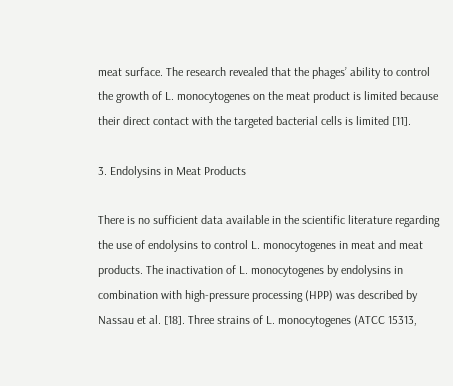meat surface. The research revealed that the phages’ ability to control the growth of L. monocytogenes on the meat product is limited because their direct contact with the targeted bacterial cells is limited [11].

3. Endolysins in Meat Products

There is no sufficient data available in the scientific literature regarding the use of endolysins to control L. monocytogenes in meat and meat products. The inactivation of L. monocytogenes by endolysins in combination with high-pressure processing (HPP) was described by Nassau et al. [18]. Three strains of L. monocytogenes (ATCC 15313,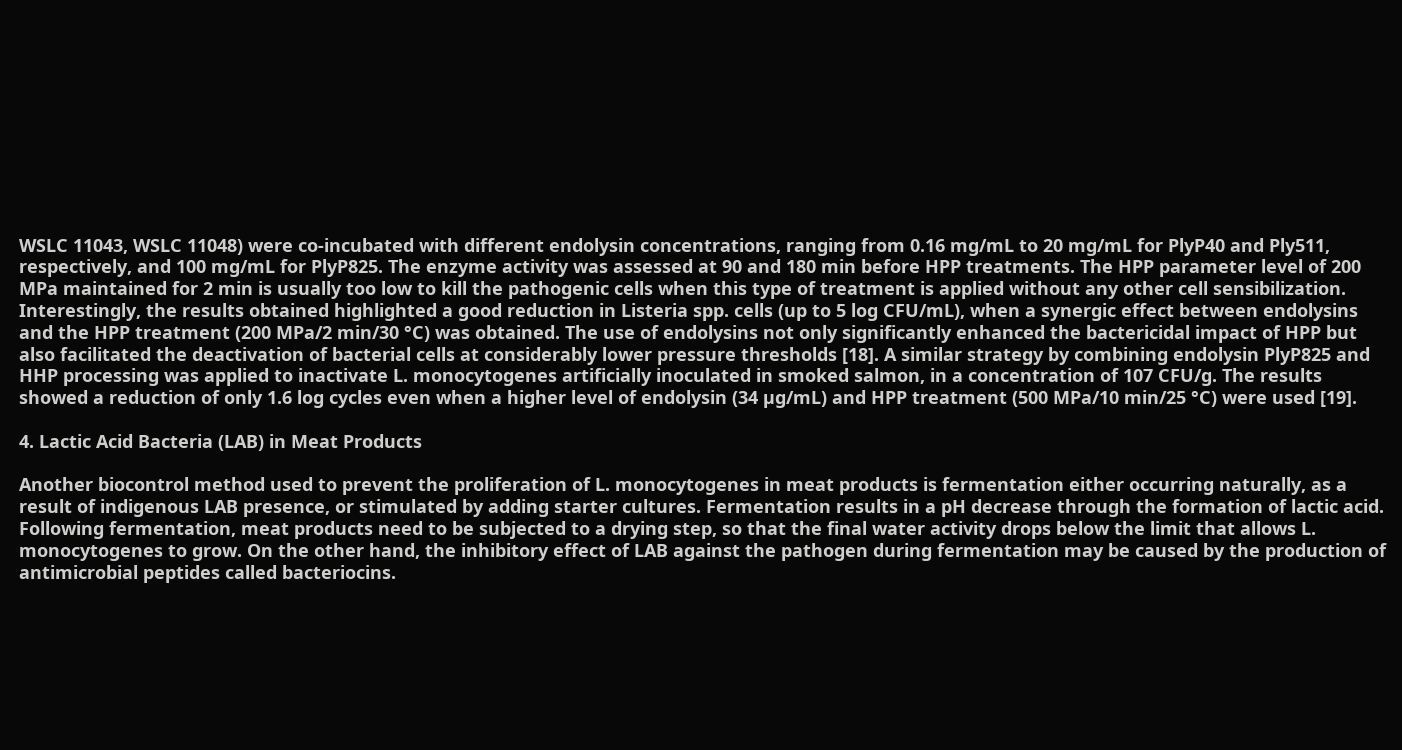WSLC 11043, WSLC 11048) were co-incubated with different endolysin concentrations, ranging from 0.16 mg/mL to 20 mg/mL for PlyP40 and Ply511, respectively, and 100 mg/mL for PlyP825. The enzyme activity was assessed at 90 and 180 min before HPP treatments. The HPP parameter level of 200 MPa maintained for 2 min is usually too low to kill the pathogenic cells when this type of treatment is applied without any other cell sensibilization. Interestingly, the results obtained highlighted a good reduction in Listeria spp. cells (up to 5 log CFU/mL), when a synergic effect between endolysins and the HPP treatment (200 MPa/2 min/30 °C) was obtained. The use of endolysins not only significantly enhanced the bactericidal impact of HPP but also facilitated the deactivation of bacterial cells at considerably lower pressure thresholds [18]. A similar strategy by combining endolysin PlyP825 and HHP processing was applied to inactivate L. monocytogenes artificially inoculated in smoked salmon, in a concentration of 107 CFU/g. The results showed a reduction of only 1.6 log cycles even when a higher level of endolysin (34 µg/mL) and HPP treatment (500 MPa/10 min/25 °C) were used [19].

4. Lactic Acid Bacteria (LAB) in Meat Products

Another biocontrol method used to prevent the proliferation of L. monocytogenes in meat products is fermentation either occurring naturally, as a result of indigenous LAB presence, or stimulated by adding starter cultures. Fermentation results in a pH decrease through the formation of lactic acid. Following fermentation, meat products need to be subjected to a drying step, so that the final water activity drops below the limit that allows L. monocytogenes to grow. On the other hand, the inhibitory effect of LAB against the pathogen during fermentation may be caused by the production of antimicrobial peptides called bacteriocins.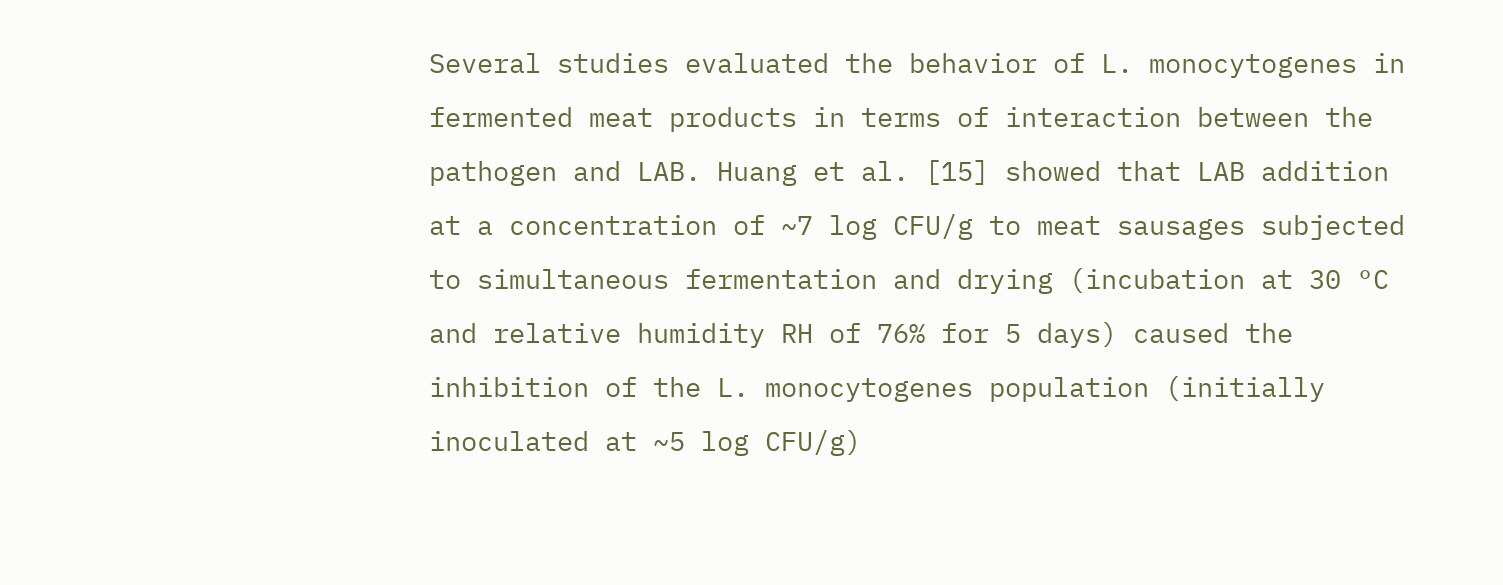Several studies evaluated the behavior of L. monocytogenes in fermented meat products in terms of interaction between the pathogen and LAB. Huang et al. [15] showed that LAB addition at a concentration of ~7 log CFU/g to meat sausages subjected to simultaneous fermentation and drying (incubation at 30 °C and relative humidity RH of 76% for 5 days) caused the inhibition of the L. monocytogenes population (initially inoculated at ~5 log CFU/g)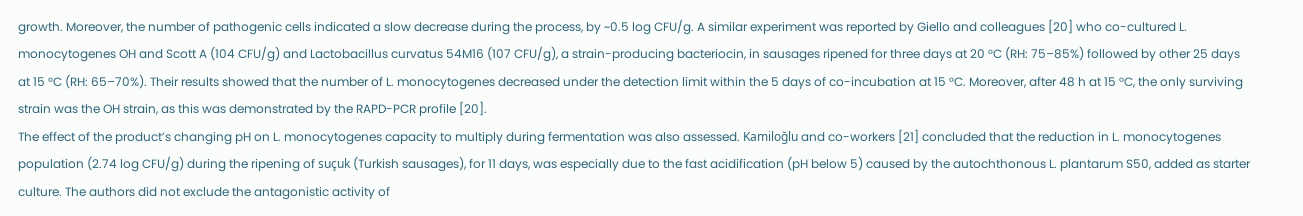growth. Moreover, the number of pathogenic cells indicated a slow decrease during the process, by ~0.5 log CFU/g. A similar experiment was reported by Giello and colleagues [20] who co-cultured L. monocytogenes OH and Scott A (104 CFU/g) and Lactobacillus curvatus 54M16 (107 CFU/g), a strain-producing bacteriocin, in sausages ripened for three days at 20 °C (RH: 75–85%) followed by other 25 days at 15 °C (RH: 65–70%). Their results showed that the number of L. monocytogenes decreased under the detection limit within the 5 days of co-incubation at 15 °C. Moreover, after 48 h at 15 °C, the only surviving strain was the OH strain, as this was demonstrated by the RAPD-PCR profile [20].
The effect of the product’s changing pH on L. monocytogenes capacity to multiply during fermentation was also assessed. Kamiloğlu and co-workers [21] concluded that the reduction in L. monocytogenes population (2.74 log CFU/g) during the ripening of suçuk (Turkish sausages), for 11 days, was especially due to the fast acidification (pH below 5) caused by the autochthonous L. plantarum S50, added as starter culture. The authors did not exclude the antagonistic activity of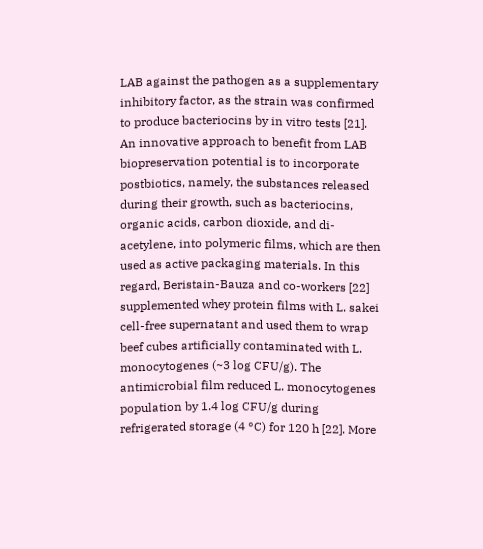LAB against the pathogen as a supplementary inhibitory factor, as the strain was confirmed to produce bacteriocins by in vitro tests [21].
An innovative approach to benefit from LAB biopreservation potential is to incorporate postbiotics, namely, the substances released during their growth, such as bacteriocins, organic acids, carbon dioxide, and di-acetylene, into polymeric films, which are then used as active packaging materials. In this regard, Beristain-Bauza and co-workers [22] supplemented whey protein films with L. sakei cell-free supernatant and used them to wrap beef cubes artificially contaminated with L. monocytogenes (~3 log CFU/g). The antimicrobial film reduced L. monocytogenes population by 1.4 log CFU/g during refrigerated storage (4 °C) for 120 h [22]. More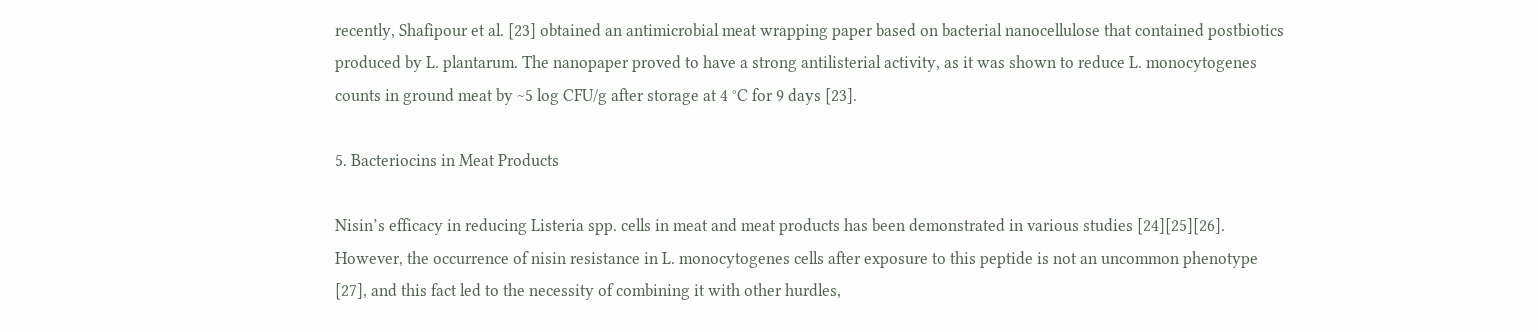recently, Shafipour et al. [23] obtained an antimicrobial meat wrapping paper based on bacterial nanocellulose that contained postbiotics produced by L. plantarum. The nanopaper proved to have a strong antilisterial activity, as it was shown to reduce L. monocytogenes counts in ground meat by ~5 log CFU/g after storage at 4 °C for 9 days [23].

5. Bacteriocins in Meat Products

Nisin’s efficacy in reducing Listeria spp. cells in meat and meat products has been demonstrated in various studies [24][25][26]. However, the occurrence of nisin resistance in L. monocytogenes cells after exposure to this peptide is not an uncommon phenotype [27], and this fact led to the necessity of combining it with other hurdles,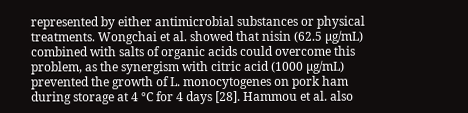represented by either antimicrobial substances or physical treatments. Wongchai et al. showed that nisin (62.5 µg/mL) combined with salts of organic acids could overcome this problem, as the synergism with citric acid (1000 µg/mL) prevented the growth of L. monocytogenes on pork ham during storage at 4 °C for 4 days [28]. Hammou et al. also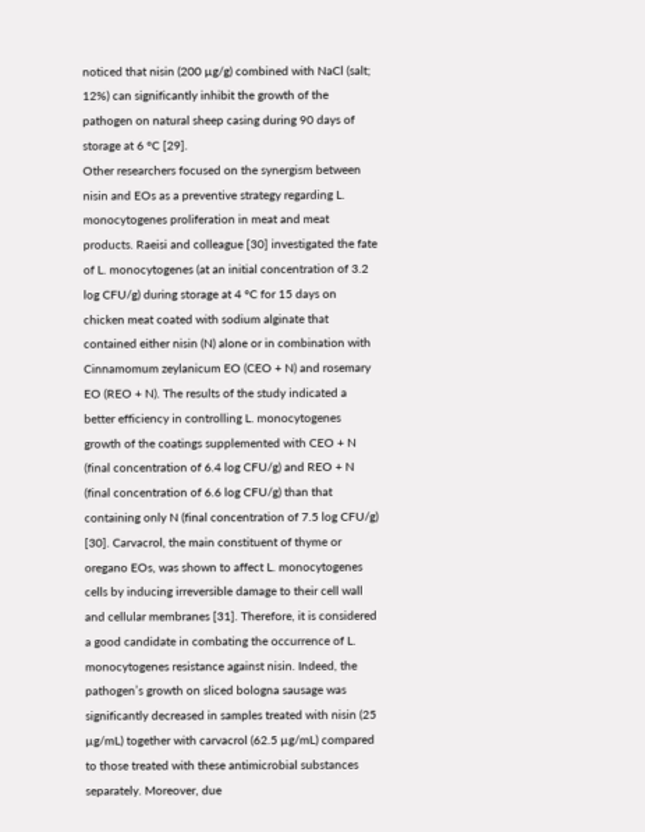noticed that nisin (200 µg/g) combined with NaCl (salt; 12%) can significantly inhibit the growth of the pathogen on natural sheep casing during 90 days of storage at 6 °C [29].
Other researchers focused on the synergism between nisin and EOs as a preventive strategy regarding L. monocytogenes proliferation in meat and meat products. Raeisi and colleague [30] investigated the fate of L. monocytogenes (at an initial concentration of 3.2 log CFU/g) during storage at 4 °C for 15 days on chicken meat coated with sodium alginate that contained either nisin (N) alone or in combination with Cinnamomum zeylanicum EO (CEO + N) and rosemary EO (REO + N). The results of the study indicated a better efficiency in controlling L. monocytogenes growth of the coatings supplemented with CEO + N (final concentration of 6.4 log CFU/g) and REO + N (final concentration of 6.6 log CFU/g) than that containing only N (final concentration of 7.5 log CFU/g) [30]. Carvacrol, the main constituent of thyme or oregano EOs, was shown to affect L. monocytogenes cells by inducing irreversible damage to their cell wall and cellular membranes [31]. Therefore, it is considered a good candidate in combating the occurrence of L. monocytogenes resistance against nisin. Indeed, the pathogen’s growth on sliced bologna sausage was significantly decreased in samples treated with nisin (25 µg/mL) together with carvacrol (62.5 µg/mL) compared to those treated with these antimicrobial substances separately. Moreover, due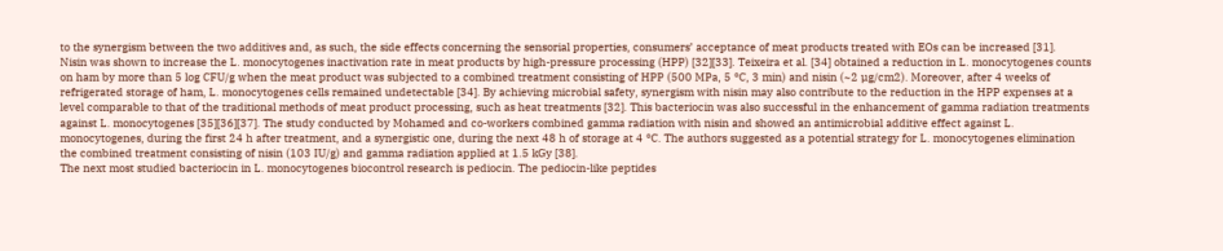to the synergism between the two additives and, as such, the side effects concerning the sensorial properties, consumers’ acceptance of meat products treated with EOs can be increased [31].
Nisin was shown to increase the L. monocytogenes inactivation rate in meat products by high-pressure processing (HPP) [32][33]. Teixeira et al. [34] obtained a reduction in L. monocytogenes counts on ham by more than 5 log CFU/g when the meat product was subjected to a combined treatment consisting of HPP (500 MPa, 5 °C, 3 min) and nisin (~2 µg/cm2). Moreover, after 4 weeks of refrigerated storage of ham, L. monocytogenes cells remained undetectable [34]. By achieving microbial safety, synergism with nisin may also contribute to the reduction in the HPP expenses at a level comparable to that of the traditional methods of meat product processing, such as heat treatments [32]. This bacteriocin was also successful in the enhancement of gamma radiation treatments against L. monocytogenes [35][36][37]. The study conducted by Mohamed and co-workers combined gamma radiation with nisin and showed an antimicrobial additive effect against L. monocytogenes, during the first 24 h after treatment, and a synergistic one, during the next 48 h of storage at 4 °C. The authors suggested as a potential strategy for L. monocytogenes elimination the combined treatment consisting of nisin (103 IU/g) and gamma radiation applied at 1.5 kGy [38].
The next most studied bacteriocin in L. monocytogenes biocontrol research is pediocin. The pediocin-like peptides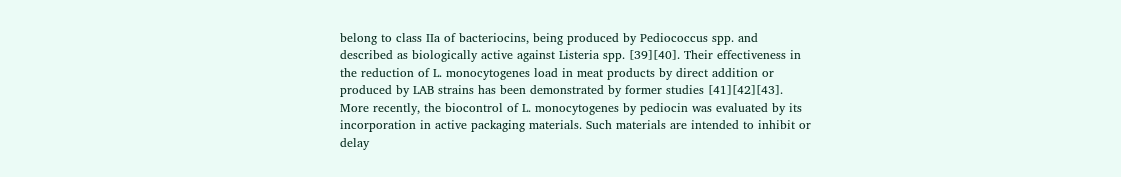belong to class IIa of bacteriocins, being produced by Pediococcus spp. and described as biologically active against Listeria spp. [39][40]. Their effectiveness in the reduction of L. monocytogenes load in meat products by direct addition or produced by LAB strains has been demonstrated by former studies [41][42][43]. More recently, the biocontrol of L. monocytogenes by pediocin was evaluated by its incorporation in active packaging materials. Such materials are intended to inhibit or delay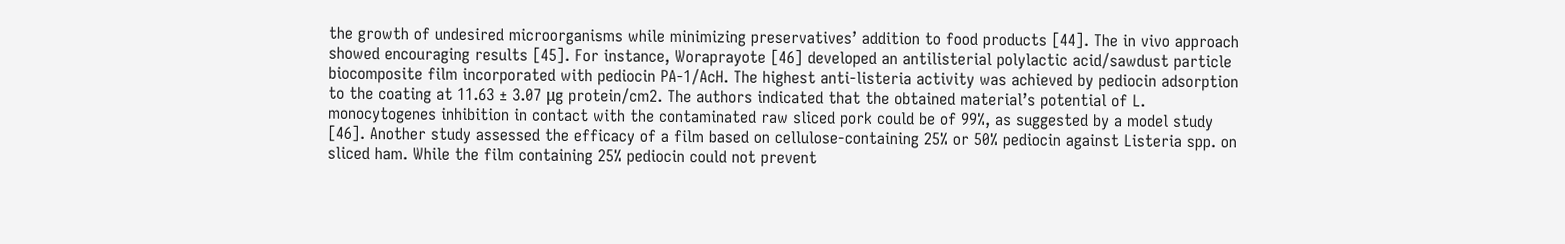the growth of undesired microorganisms while minimizing preservatives’ addition to food products [44]. The in vivo approach showed encouraging results [45]. For instance, Woraprayote [46] developed an antilisterial polylactic acid/sawdust particle biocomposite film incorporated with pediocin PA-1/AcH. The highest anti-listeria activity was achieved by pediocin adsorption to the coating at 11.63 ± 3.07 μg protein/cm2. The authors indicated that the obtained material’s potential of L. monocytogenes inhibition in contact with the contaminated raw sliced pork could be of 99%, as suggested by a model study [46]. Another study assessed the efficacy of a film based on cellulose-containing 25% or 50% pediocin against Listeria spp. on sliced ham. While the film containing 25% pediocin could not prevent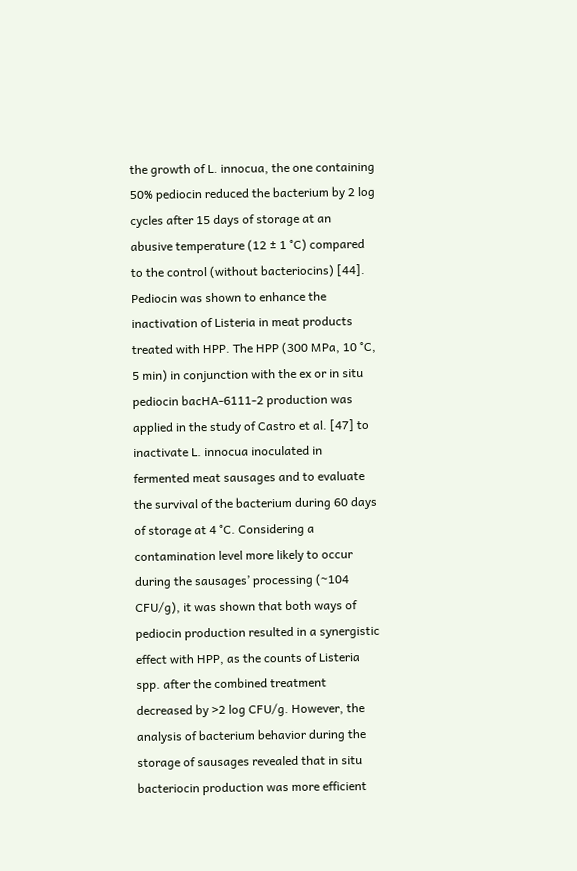the growth of L. innocua, the one containing 50% pediocin reduced the bacterium by 2 log cycles after 15 days of storage at an abusive temperature (12 ± 1 °C) compared to the control (without bacteriocins) [44]. Pediocin was shown to enhance the inactivation of Listeria in meat products treated with HPP. The HPP (300 MPa, 10 °C, 5 min) in conjunction with the ex or in situ pediocin bacHA-6111-2 production was applied in the study of Castro et al. [47] to inactivate L. innocua inoculated in fermented meat sausages and to evaluate the survival of the bacterium during 60 days of storage at 4 °C. Considering a contamination level more likely to occur during the sausages’ processing (~104 CFU/g), it was shown that both ways of pediocin production resulted in a synergistic effect with HPP, as the counts of Listeria spp. after the combined treatment decreased by >2 log CFU/g. However, the analysis of bacterium behavior during the storage of sausages revealed that in situ bacteriocin production was more efficient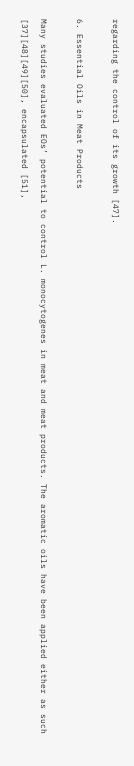regarding the control of its growth [47].

6. Essential Oils in Meat Products

Many studies evaluated EOs’ potential to control L. monocytogenes in meat and meat products. The aromatic oils have been applied either as such [37][48][49][50], encapsulated [51],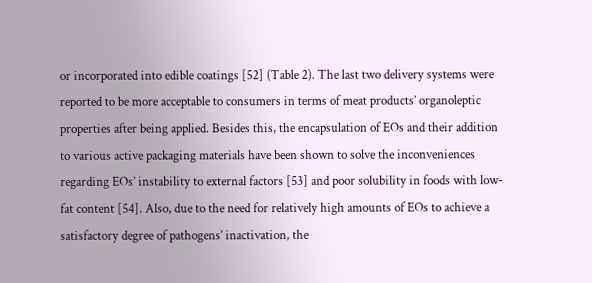or incorporated into edible coatings [52] (Table 2). The last two delivery systems were reported to be more acceptable to consumers in terms of meat products’ organoleptic properties after being applied. Besides this, the encapsulation of EOs and their addition to various active packaging materials have been shown to solve the inconveniences regarding EOs’ instability to external factors [53] and poor solubility in foods with low-fat content [54]. Also, due to the need for relatively high amounts of EOs to achieve a satisfactory degree of pathogens’ inactivation, the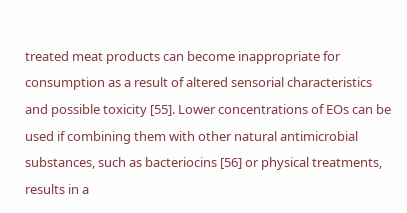treated meat products can become inappropriate for consumption as a result of altered sensorial characteristics and possible toxicity [55]. Lower concentrations of EOs can be used if combining them with other natural antimicrobial substances, such as bacteriocins [56] or physical treatments, results in a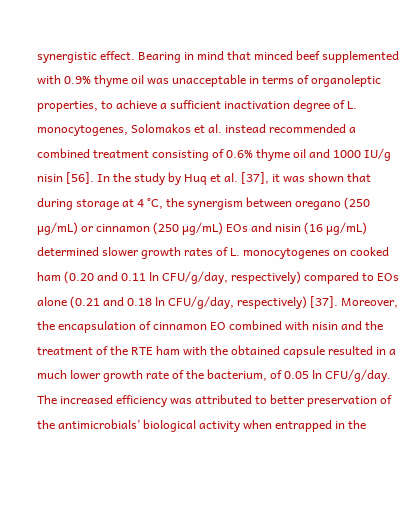synergistic effect. Bearing in mind that minced beef supplemented with 0.9% thyme oil was unacceptable in terms of organoleptic properties, to achieve a sufficient inactivation degree of L. monocytogenes, Solomakos et al. instead recommended a combined treatment consisting of 0.6% thyme oil and 1000 IU/g nisin [56]. In the study by Huq et al. [37], it was shown that during storage at 4 °C, the synergism between oregano (250 µg/mL) or cinnamon (250 µg/mL) EOs and nisin (16 µg/mL) determined slower growth rates of L. monocytogenes on cooked ham (0.20 and 0.11 ln CFU/g/day, respectively) compared to EOs alone (0.21 and 0.18 ln CFU/g/day, respectively) [37]. Moreover, the encapsulation of cinnamon EO combined with nisin and the treatment of the RTE ham with the obtained capsule resulted in a much lower growth rate of the bacterium, of 0.05 ln CFU/g/day. The increased efficiency was attributed to better preservation of the antimicrobials’ biological activity when entrapped in the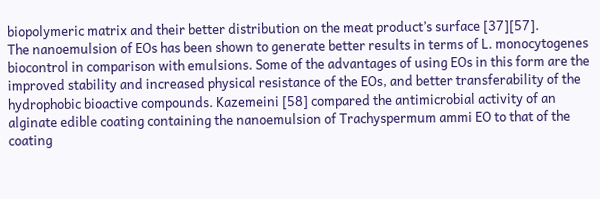biopolymeric matrix and their better distribution on the meat product’s surface [37][57].
The nanoemulsion of EOs has been shown to generate better results in terms of L. monocytogenes biocontrol in comparison with emulsions. Some of the advantages of using EOs in this form are the improved stability and increased physical resistance of the EOs, and better transferability of the hydrophobic bioactive compounds. Kazemeini [58] compared the antimicrobial activity of an alginate edible coating containing the nanoemulsion of Trachyspermum ammi EO to that of the coating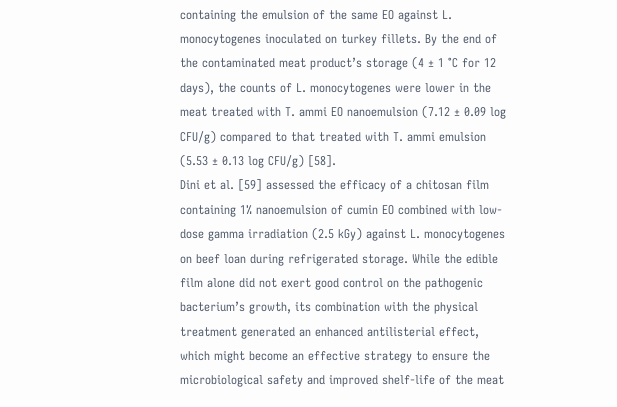containing the emulsion of the same EO against L. monocytogenes inoculated on turkey fillets. By the end of the contaminated meat product’s storage (4 ± 1 °C for 12 days), the counts of L. monocytogenes were lower in the meat treated with T. ammi EO nanoemulsion (7.12 ± 0.09 log CFU/g) compared to that treated with T. ammi emulsion (5.53 ± 0.13 log CFU/g) [58].
Dini et al. [59] assessed the efficacy of a chitosan film containing 1% nanoemulsion of cumin EO combined with low-dose gamma irradiation (2.5 kGy) against L. monocytogenes on beef loan during refrigerated storage. While the edible film alone did not exert good control on the pathogenic bacterium’s growth, its combination with the physical treatment generated an enhanced antilisterial effect, which might become an effective strategy to ensure the microbiological safety and improved shelf-life of the meat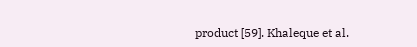product [59]. Khaleque et al.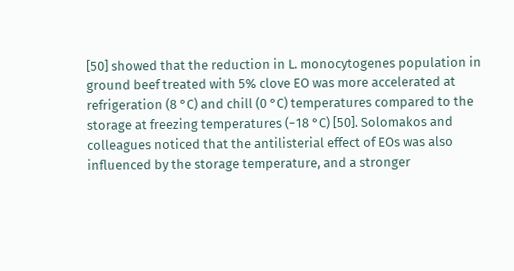[50] showed that the reduction in L. monocytogenes population in ground beef treated with 5% clove EO was more accelerated at refrigeration (8 °C) and chill (0 °C) temperatures compared to the storage at freezing temperatures (−18 °C) [50]. Solomakos and colleagues noticed that the antilisterial effect of EOs was also influenced by the storage temperature, and a stronger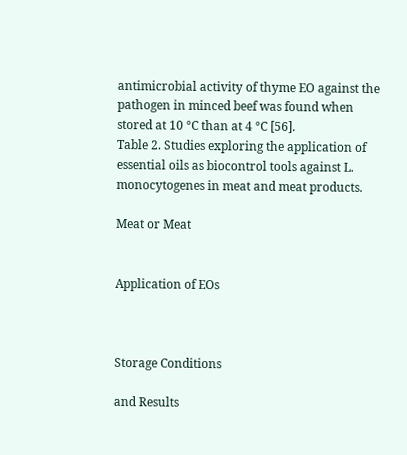antimicrobial activity of thyme EO against the pathogen in minced beef was found when stored at 10 °C than at 4 °C [56].
Table 2. Studies exploring the application of essential oils as biocontrol tools against L. monocytogenes in meat and meat products.

Meat or Meat


Application of EOs



Storage Conditions

and Results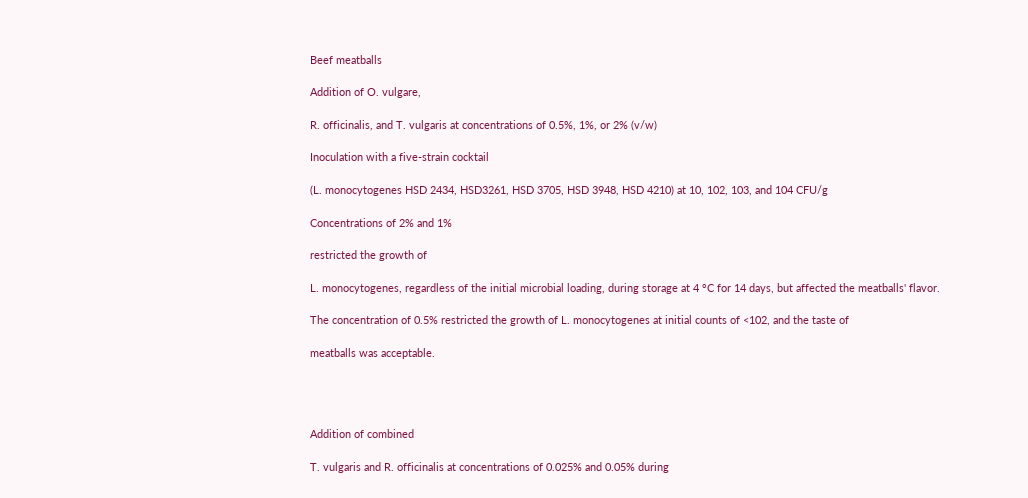Beef meatballs

Addition of O. vulgare,

R. officinalis, and T. vulgaris at concentrations of 0.5%, 1%, or 2% (v/w)

Inoculation with a five-strain cocktail

(L. monocytogenes HSD 2434, HSD3261, HSD 3705, HSD 3948, HSD 4210) at 10, 102, 103, and 104 CFU/g

Concentrations of 2% and 1%

restricted the growth of

L. monocytogenes, regardless of the initial microbial loading, during storage at 4 °C for 14 days, but affected the meatballs' flavor.

The concentration of 0.5% restricted the growth of L. monocytogenes at initial counts of <102, and the taste of

meatballs was acceptable.




Addition of combined

T. vulgaris and R. officinalis at concentrations of 0.025% and 0.05% during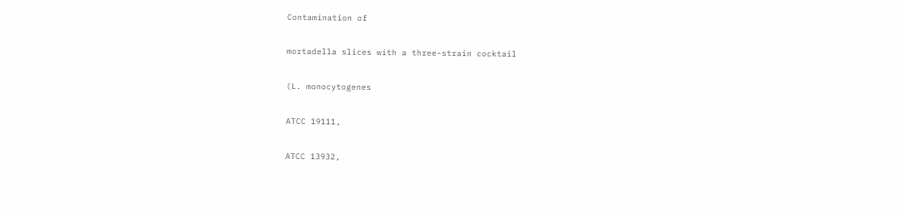Contamination of

mortadella slices with a three-strain cocktail

(L. monocytogenes

ATCC 19111,

ATCC 13932,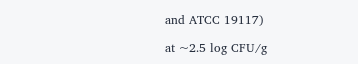and ATCC 19117)

at ~2.5 log CFU/g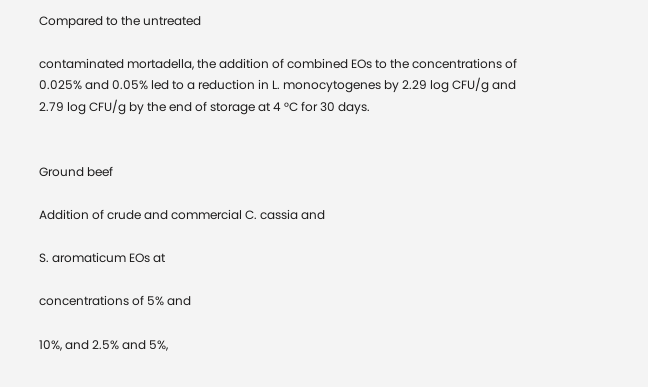Compared to the untreated

contaminated mortadella, the addition of combined EOs to the concentrations of 0.025% and 0.05% led to a reduction in L. monocytogenes by 2.29 log CFU/g and 2.79 log CFU/g by the end of storage at 4 °C for 30 days.


Ground beef

Addition of crude and commercial C. cassia and

S. aromaticum EOs at

concentrations of 5% and

10%, and 2.5% and 5%,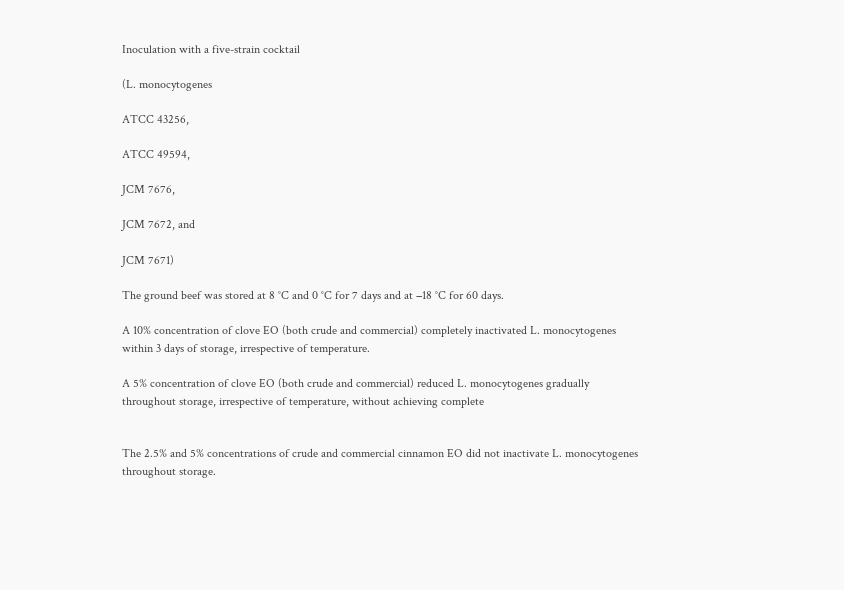Inoculation with a five-strain cocktail

(L. monocytogenes

ATCC 43256,

ATCC 49594,

JCM 7676,

JCM 7672, and

JCM 7671)

The ground beef was stored at 8 °C and 0 °C for 7 days and at −18 °C for 60 days.

A 10% concentration of clove EO (both crude and commercial) completely inactivated L. monocytogenes within 3 days of storage, irrespective of temperature.

A 5% concentration of clove EO (both crude and commercial) reduced L. monocytogenes gradually throughout storage, irrespective of temperature, without achieving complete


The 2.5% and 5% concentrations of crude and commercial cinnamon EO did not inactivate L. monocytogenes throughout storage.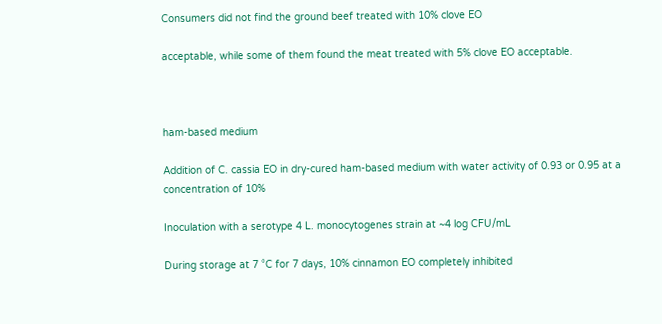Consumers did not find the ground beef treated with 10% clove EO

acceptable, while some of them found the meat treated with 5% clove EO acceptable.



ham-based medium

Addition of C. cassia EO in dry-cured ham-based medium with water activity of 0.93 or 0.95 at a concentration of 10%

Inoculation with a serotype 4 L. monocytogenes strain at ~4 log CFU/mL

During storage at 7 °C for 7 days, 10% cinnamon EO completely inhibited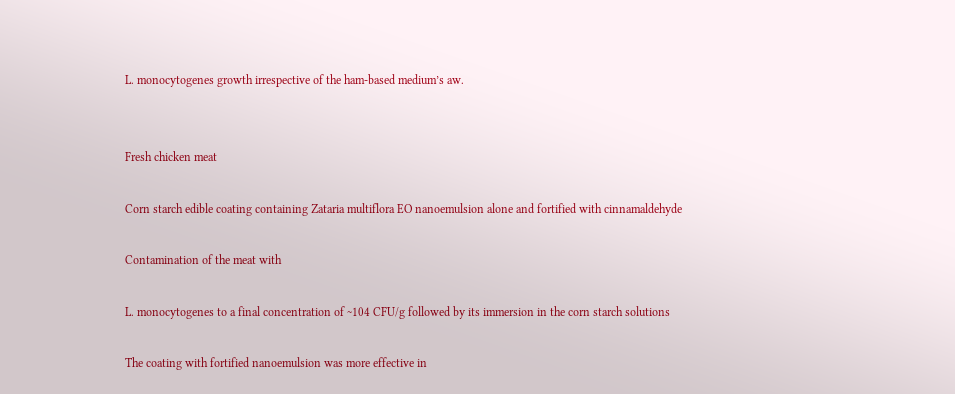L. monocytogenes growth irrespective of the ham-based medium’s aw.


Fresh chicken meat

Corn starch edible coating containing Zataria multiflora EO nanoemulsion alone and fortified with cinnamaldehyde

Contamination of the meat with

L. monocytogenes to a final concentration of ~104 CFU/g followed by its immersion in the corn starch solutions

The coating with fortified nanoemulsion was more effective in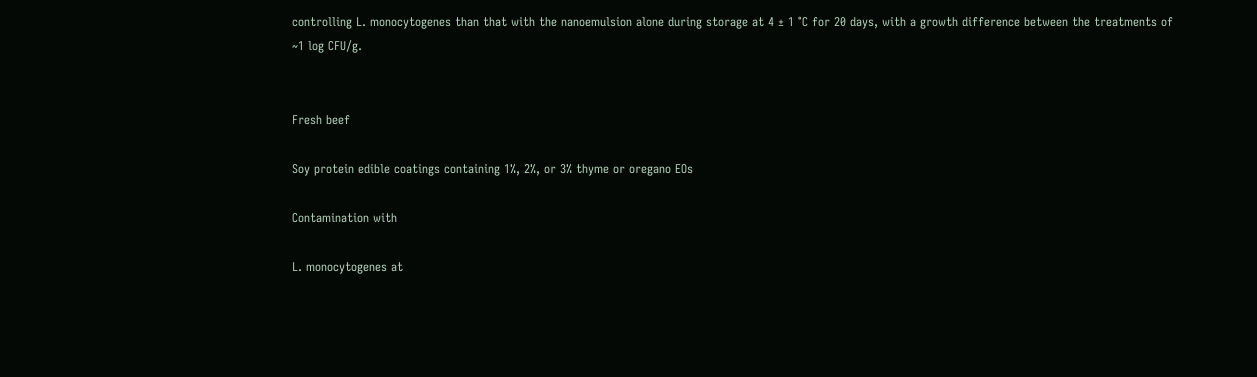controlling L. monocytogenes than that with the nanoemulsion alone during storage at 4 ± 1 °C for 20 days, with a growth difference between the treatments of ~1 log CFU/g.


Fresh beef

Soy protein edible coatings containing 1%, 2%, or 3% thyme or oregano EOs

Contamination with

L. monocytogenes at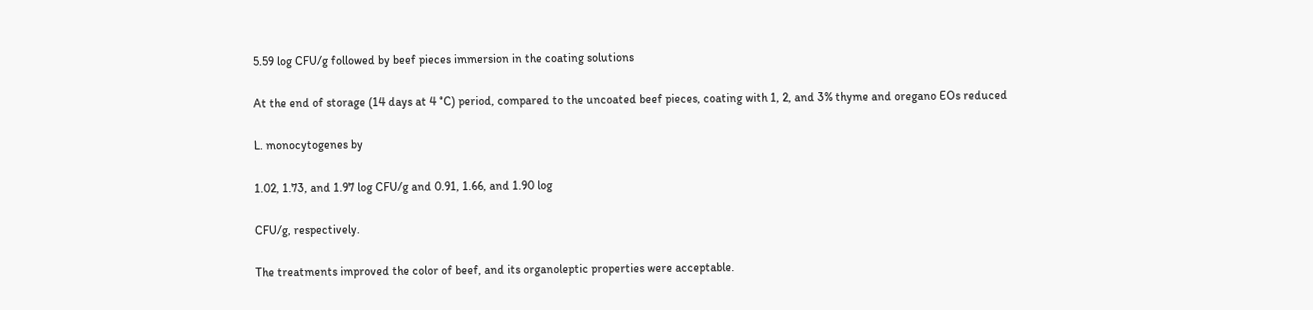5.59 log CFU/g followed by beef pieces immersion in the coating solutions

At the end of storage (14 days at 4 °C) period, compared to the uncoated beef pieces, coating with 1, 2, and 3% thyme and oregano EOs reduced

L. monocytogenes by

1.02, 1.73, and 1.97 log CFU/g and 0.91, 1.66, and 1.90 log

CFU/g, respectively.

The treatments improved the color of beef, and its organoleptic properties were acceptable.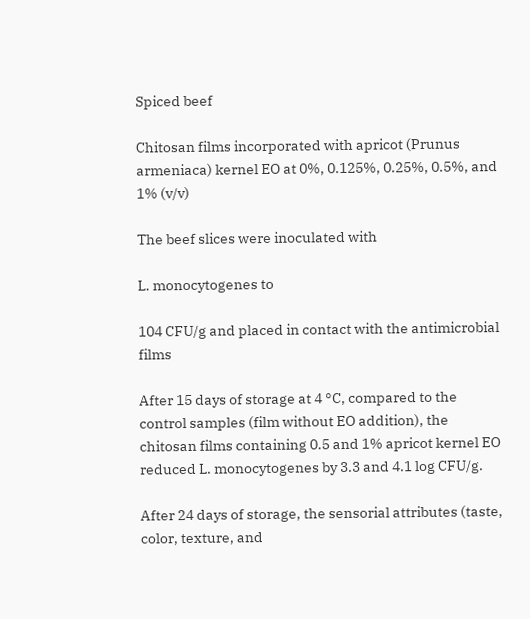Spiced beef

Chitosan films incorporated with apricot (Prunus armeniaca) kernel EO at 0%, 0.125%, 0.25%, 0.5%, and 1% (v/v)

The beef slices were inoculated with

L. monocytogenes to

104 CFU/g and placed in contact with the antimicrobial films

After 15 days of storage at 4 °C, compared to the control samples (film without EO addition), the chitosan films containing 0.5 and 1% apricot kernel EO reduced L. monocytogenes by 3.3 and 4.1 log CFU/g.

After 24 days of storage, the sensorial attributes (taste, color, texture, and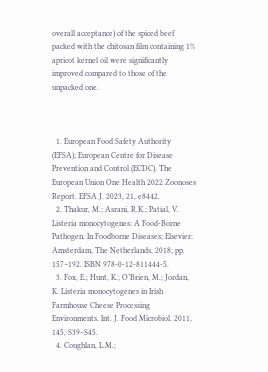overall acceptance) of the spiced beef packed with the chitosan film containing 1% apricot kernel oil were significantly improved compared to those of the unpacked one.



  1. European Food Safety Authority (EFSA); European Centre for Disease Prevention and Control (ECDC). The European Union One Health 2022 Zoonoses Report. EFSA J. 2023, 21, e8442.
  2. Thakur, M.; Asrani, R.K.; Patial, V. Listeria monocytogenes: A Food-Borne Pathogen. In Foodborne Diseases; Elsevier: Amsterdam, The Netherlands, 2018; pp. 157–192. ISBN 978-0-12-811444-5.
  3. Fox, E.; Hunt, K.; O’Brien, M.; Jordan, K. Listeria monocytogenes in Irish Farmhouse Cheese Processing Environments. Int. J. Food Microbiol. 2011, 145, S39–S45.
  4. Coughlan, L.M.;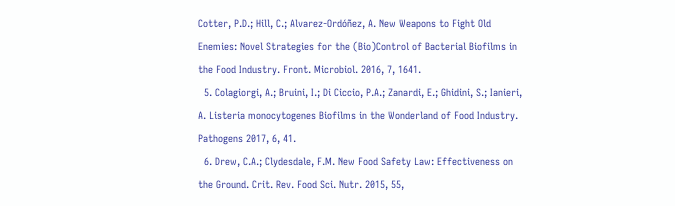Cotter, P.D.; Hill, C.; Alvarez-Ordóñez, A. New Weapons to Fight Old Enemies: Novel Strategies for the (Bio)Control of Bacterial Biofilms in the Food Industry. Front. Microbiol. 2016, 7, 1641.
  5. Colagiorgi, A.; Bruini, I.; Di Ciccio, P.A.; Zanardi, E.; Ghidini, S.; Ianieri, A. Listeria monocytogenes Biofilms in the Wonderland of Food Industry. Pathogens 2017, 6, 41.
  6. Drew, C.A.; Clydesdale, F.M. New Food Safety Law: Effectiveness on the Ground. Crit. Rev. Food Sci. Nutr. 2015, 55,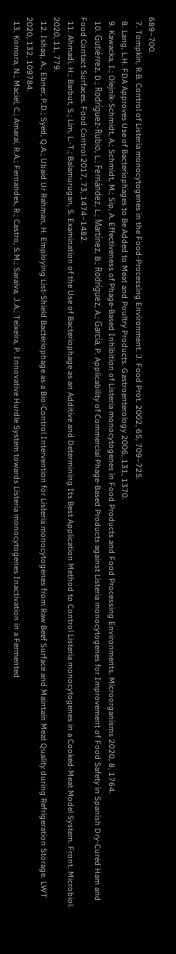689–700.
  7. Tompkin, R.B. Control of Listeria monocytogenes in the Food-Processing Environment. J. Food Prot. 2002, 65, 709–725.
  8. Lang, L.H. FDA Approves Use of Bacteriophages to Be Added to Meat and Poultry Products. Gastroenterology 2006, 131, 1370.
  9. Kawacka, I.; Olejnik-Schmidt, A.; Schmidt, M.; Sip, A. Effectiveness of Phage-Based Inhibition of Listeria monocytogenes in Food Products and Food Processing Environments. Microorganisms 2020, 8, 1764.
  10. Gutiérrez, D.; Rodríguez-Rubio, L.; Fernández, L.; Martínez, B.; Rodríguez, A.; García, P. Applicability of Commercial Phage-Based Products against Listeria monocytogenes for Improvement of Food Safety in Spanish Dry-Cured Ham and Food Contact Surfaces. Food Control 2017, 73, 1474–1482.
  11. Ahmadi, H.; Barbut, S.; Lim, L.-T.; Balamurugan, S. Examination of the Use of Bacteriophage as an Additive and Determining Its Best Application Method to Control Listeria monocytogenes in a Cooked-Meat Model System. Front. Microbiol. 2020, 11, 779.
  12. Ishaq, A.; Ebner, P.D.; Syed, Q.A.; Ubaid Ur Rahman, H. Employing List-Shield Bacteriophage as a Bio-Control Intervention for Listeria monocytogenes from Raw Beef Surface and Maintain Meat Quality during Refrigeration Storage. LWT 2020, 132, 109784.
  13. Komora, N.; Maciel, C.; Amaral, R.A.; Fernandes, R.; Castro, S.M.; Saraiva, J.A.; Teixeira, P. Innovative Hurdle System towards Listeria monocytogenes Inactivation in a Fermented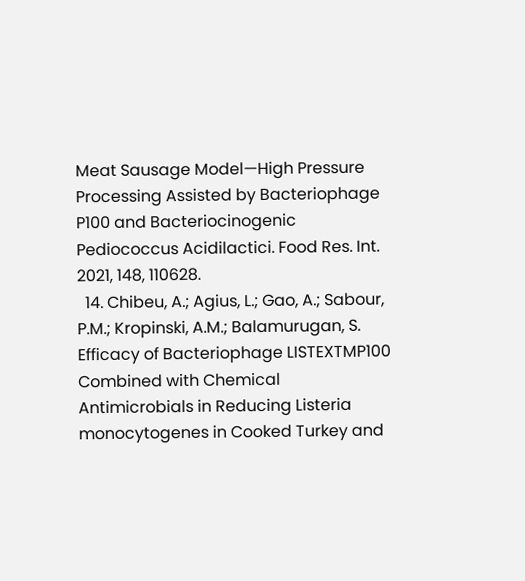Meat Sausage Model—High Pressure Processing Assisted by Bacteriophage P100 and Bacteriocinogenic Pediococcus Acidilactici. Food Res. Int. 2021, 148, 110628.
  14. Chibeu, A.; Agius, L.; Gao, A.; Sabour, P.M.; Kropinski, A.M.; Balamurugan, S. Efficacy of Bacteriophage LISTEXTMP100 Combined with Chemical Antimicrobials in Reducing Listeria monocytogenes in Cooked Turkey and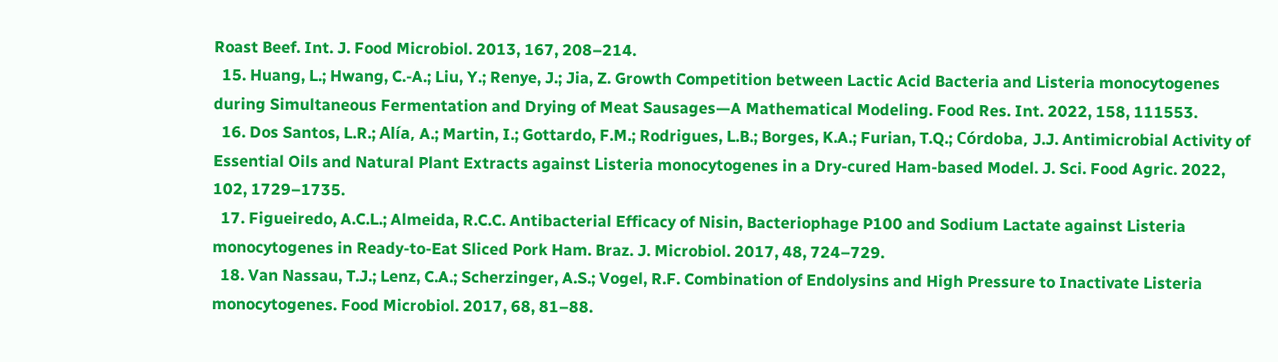Roast Beef. Int. J. Food Microbiol. 2013, 167, 208–214.
  15. Huang, L.; Hwang, C.-A.; Liu, Y.; Renye, J.; Jia, Z. Growth Competition between Lactic Acid Bacteria and Listeria monocytogenes during Simultaneous Fermentation and Drying of Meat Sausages—A Mathematical Modeling. Food Res. Int. 2022, 158, 111553.
  16. Dos Santos, L.R.; Alía, A.; Martin, I.; Gottardo, F.M.; Rodrigues, L.B.; Borges, K.A.; Furian, T.Q.; Córdoba, J.J. Antimicrobial Activity of Essential Oils and Natural Plant Extracts against Listeria monocytogenes in a Dry-cured Ham-based Model. J. Sci. Food Agric. 2022, 102, 1729–1735.
  17. Figueiredo, A.C.L.; Almeida, R.C.C. Antibacterial Efficacy of Nisin, Bacteriophage P100 and Sodium Lactate against Listeria monocytogenes in Ready-to-Eat Sliced Pork Ham. Braz. J. Microbiol. 2017, 48, 724–729.
  18. Van Nassau, T.J.; Lenz, C.A.; Scherzinger, A.S.; Vogel, R.F. Combination of Endolysins and High Pressure to Inactivate Listeria monocytogenes. Food Microbiol. 2017, 68, 81–88.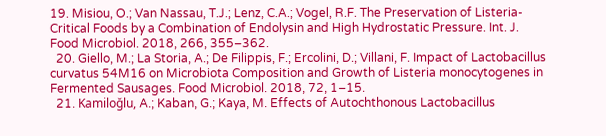19. Misiou, O.; Van Nassau, T.J.; Lenz, C.A.; Vogel, R.F. The Preservation of Listeria-Critical Foods by a Combination of Endolysin and High Hydrostatic Pressure. Int. J. Food Microbiol. 2018, 266, 355–362.
  20. Giello, M.; La Storia, A.; De Filippis, F.; Ercolini, D.; Villani, F. Impact of Lactobacillus curvatus 54M16 on Microbiota Composition and Growth of Listeria monocytogenes in Fermented Sausages. Food Microbiol. 2018, 72, 1–15.
  21. Kamiloğlu, A.; Kaban, G.; Kaya, M. Effects of Autochthonous Lactobacillus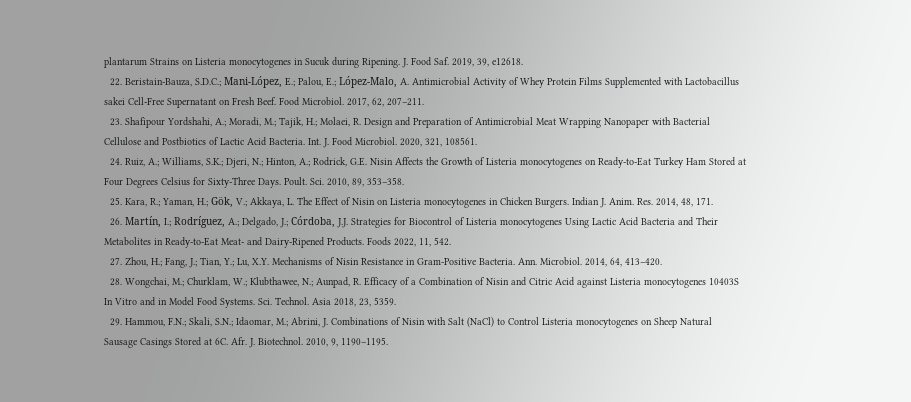plantarum Strains on Listeria monocytogenes in Sucuk during Ripening. J. Food Saf. 2019, 39, e12618.
  22. Beristain-Bauza, S.D.C.; Mani-López, E.; Palou, E.; López-Malo, A. Antimicrobial Activity of Whey Protein Films Supplemented with Lactobacillus sakei Cell-Free Supernatant on Fresh Beef. Food Microbiol. 2017, 62, 207–211.
  23. Shafipour Yordshahi, A.; Moradi, M.; Tajik, H.; Molaei, R. Design and Preparation of Antimicrobial Meat Wrapping Nanopaper with Bacterial Cellulose and Postbiotics of Lactic Acid Bacteria. Int. J. Food Microbiol. 2020, 321, 108561.
  24. Ruiz, A.; Williams, S.K.; Djeri, N.; Hinton, A.; Rodrick, G.E. Nisin Affects the Growth of Listeria monocytogenes on Ready-to-Eat Turkey Ham Stored at Four Degrees Celsius for Sixty-Three Days. Poult. Sci. 2010, 89, 353–358.
  25. Kara, R.; Yaman, H.; Gök, V.; Akkaya, L. The Effect of Nisin on Listeria monocytogenes in Chicken Burgers. Indian J. Anim. Res. 2014, 48, 171.
  26. Martín, I.; Rodríguez, A.; Delgado, J.; Córdoba, J.J. Strategies for Biocontrol of Listeria monocytogenes Using Lactic Acid Bacteria and Their Metabolites in Ready-to-Eat Meat- and Dairy-Ripened Products. Foods 2022, 11, 542.
  27. Zhou, H.; Fang, J.; Tian, Y.; Lu, X.Y. Mechanisms of Nisin Resistance in Gram-Positive Bacteria. Ann. Microbiol. 2014, 64, 413–420.
  28. Wongchai, M.; Churklam, W.; Klubthawee, N.; Aunpad, R. Efficacy of a Combination of Nisin and Citric Acid against Listeria monocytogenes 10403S In Vitro and in Model Food Systems. Sci. Technol. Asia 2018, 23, 5359.
  29. Hammou, F.N.; Skali, S.N.; Idaomar, M.; Abrini, J. Combinations of Nisin with Salt (NaCl) to Control Listeria monocytogenes on Sheep Natural Sausage Casings Stored at 6C. Afr. J. Biotechnol. 2010, 9, 1190–1195.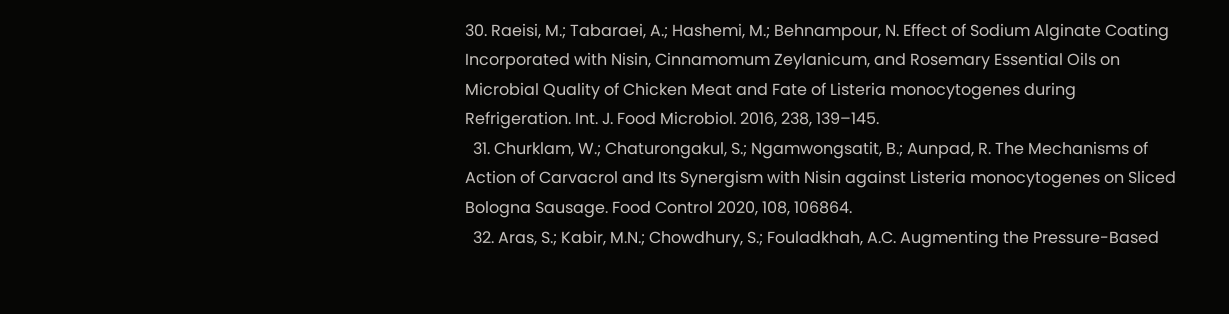30. Raeisi, M.; Tabaraei, A.; Hashemi, M.; Behnampour, N. Effect of Sodium Alginate Coating Incorporated with Nisin, Cinnamomum Zeylanicum, and Rosemary Essential Oils on Microbial Quality of Chicken Meat and Fate of Listeria monocytogenes during Refrigeration. Int. J. Food Microbiol. 2016, 238, 139–145.
  31. Churklam, W.; Chaturongakul, S.; Ngamwongsatit, B.; Aunpad, R. The Mechanisms of Action of Carvacrol and Its Synergism with Nisin against Listeria monocytogenes on Sliced Bologna Sausage. Food Control 2020, 108, 106864.
  32. Aras, S.; Kabir, M.N.; Chowdhury, S.; Fouladkhah, A.C. Augmenting the Pressure-Based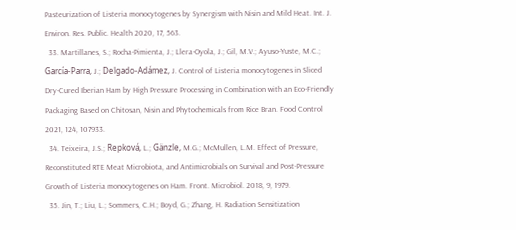Pasteurization of Listeria monocytogenes by Synergism with Nisin and Mild Heat. Int. J. Environ. Res. Public. Health 2020, 17, 563.
  33. Martillanes, S.; Rocha-Pimienta, J.; Llera-Oyola, J.; Gil, M.V.; Ayuso-Yuste, M.C.; García-Parra, J.; Delgado-Adámez, J. Control of Listeria monocytogenes in Sliced Dry-Cured Iberian Ham by High Pressure Processing in Combination with an Eco-Friendly Packaging Based on Chitosan, Nisin and Phytochemicals from Rice Bran. Food Control 2021, 124, 107933.
  34. Teixeira, J.S.; Repková, L.; Gänzle, M.G.; McMullen, L.M. Effect of Pressure, Reconstituted RTE Meat Microbiota, and Antimicrobials on Survival and Post-Pressure Growth of Listeria monocytogenes on Ham. Front. Microbiol. 2018, 9, 1979.
  35. Jin, T.; Liu, L.; Sommers, C.H.; Boyd, G.; Zhang, H. Radiation Sensitization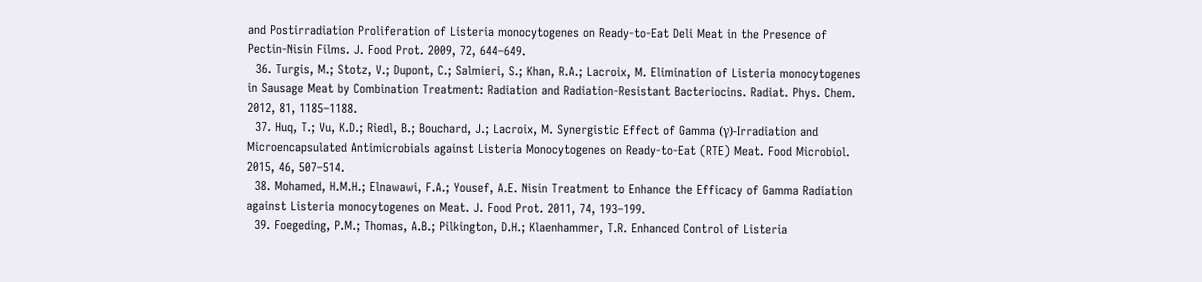and Postirradiation Proliferation of Listeria monocytogenes on Ready-to-Eat Deli Meat in the Presence of Pectin-Nisin Films. J. Food Prot. 2009, 72, 644–649.
  36. Turgis, M.; Stotz, V.; Dupont, C.; Salmieri, S.; Khan, R.A.; Lacroix, M. Elimination of Listeria monocytogenes in Sausage Meat by Combination Treatment: Radiation and Radiation-Resistant Bacteriocins. Radiat. Phys. Chem. 2012, 81, 1185–1188.
  37. Huq, T.; Vu, K.D.; Riedl, B.; Bouchard, J.; Lacroix, M. Synergistic Effect of Gamma (γ)-Irradiation and Microencapsulated Antimicrobials against Listeria Monocytogenes on Ready-to-Eat (RTE) Meat. Food Microbiol. 2015, 46, 507–514.
  38. Mohamed, H.M.H.; Elnawawi, F.A.; Yousef, A.E. Nisin Treatment to Enhance the Efficacy of Gamma Radiation against Listeria monocytogenes on Meat. J. Food Prot. 2011, 74, 193–199.
  39. Foegeding, P.M.; Thomas, A.B.; Pilkington, D.H.; Klaenhammer, T.R. Enhanced Control of Listeria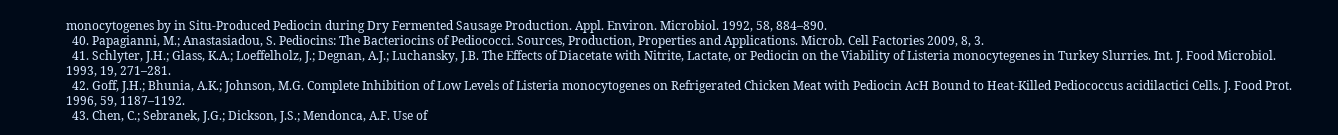monocytogenes by in Situ-Produced Pediocin during Dry Fermented Sausage Production. Appl. Environ. Microbiol. 1992, 58, 884–890.
  40. Papagianni, M.; Anastasiadou, S. Pediocins: The Bacteriocins of Pediococci. Sources, Production, Properties and Applications. Microb. Cell Factories 2009, 8, 3.
  41. Schlyter, J.H.; Glass, K.A.; Loeffelholz, J.; Degnan, A.J.; Luchansky, J.B. The Effects of Diacetate with Nitrite, Lactate, or Pediocin on the Viability of Listeria monocytegenes in Turkey Slurries. Int. J. Food Microbiol. 1993, 19, 271–281.
  42. Goff, J.H.; Bhunia, A.K.; Johnson, M.G. Complete Inhibition of Low Levels of Listeria monocytogenes on Refrigerated Chicken Meat with Pediocin AcH Bound to Heat-Killed Pediococcus acidilactici Cells. J. Food Prot. 1996, 59, 1187–1192.
  43. Chen, C.; Sebranek, J.G.; Dickson, J.S.; Mendonca, A.F. Use of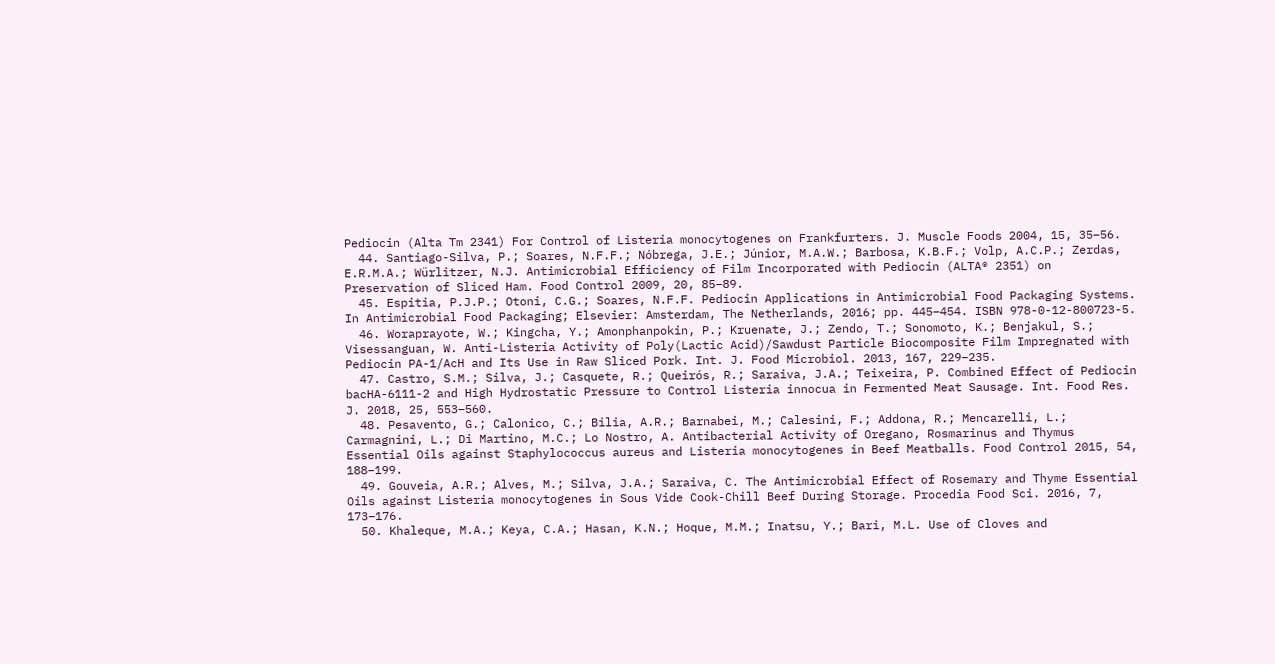Pediocin (Alta Tm 2341) For Control of Listeria monocytogenes on Frankfurters. J. Muscle Foods 2004, 15, 35–56.
  44. Santiago-Silva, P.; Soares, N.F.F.; Nóbrega, J.E.; Júnior, M.A.W.; Barbosa, K.B.F.; Volp, A.C.P.; Zerdas, E.R.M.A.; Würlitzer, N.J. Antimicrobial Efficiency of Film Incorporated with Pediocin (ALTA® 2351) on Preservation of Sliced Ham. Food Control 2009, 20, 85–89.
  45. Espitia, P.J.P.; Otoni, C.G.; Soares, N.F.F. Pediocin Applications in Antimicrobial Food Packaging Systems. In Antimicrobial Food Packaging; Elsevier: Amsterdam, The Netherlands, 2016; pp. 445–454. ISBN 978-0-12-800723-5.
  46. Woraprayote, W.; Kingcha, Y.; Amonphanpokin, P.; Kruenate, J.; Zendo, T.; Sonomoto, K.; Benjakul, S.; Visessanguan, W. Anti-Listeria Activity of Poly(Lactic Acid)/Sawdust Particle Biocomposite Film Impregnated with Pediocin PA-1/AcH and Its Use in Raw Sliced Pork. Int. J. Food Microbiol. 2013, 167, 229–235.
  47. Castro, S.M.; Silva, J.; Casquete, R.; Queirós, R.; Saraiva, J.A.; Teixeira, P. Combined Effect of Pediocin bacHA-6111-2 and High Hydrostatic Pressure to Control Listeria innocua in Fermented Meat Sausage. Int. Food Res. J. 2018, 25, 553–560.
  48. Pesavento, G.; Calonico, C.; Bilia, A.R.; Barnabei, M.; Calesini, F.; Addona, R.; Mencarelli, L.; Carmagnini, L.; Di Martino, M.C.; Lo Nostro, A. Antibacterial Activity of Oregano, Rosmarinus and Thymus Essential Oils against Staphylococcus aureus and Listeria monocytogenes in Beef Meatballs. Food Control 2015, 54, 188–199.
  49. Gouveia, A.R.; Alves, M.; Silva, J.A.; Saraiva, C. The Antimicrobial Effect of Rosemary and Thyme Essential Oils against Listeria monocytogenes in Sous Vide Cook-Chill Beef During Storage. Procedia Food Sci. 2016, 7, 173–176.
  50. Khaleque, M.A.; Keya, C.A.; Hasan, K.N.; Hoque, M.M.; Inatsu, Y.; Bari, M.L. Use of Cloves and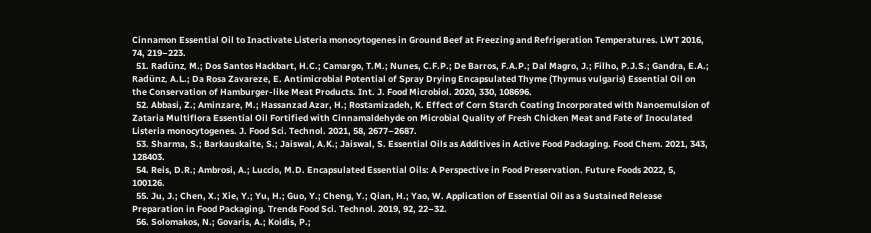Cinnamon Essential Oil to Inactivate Listeria monocytogenes in Ground Beef at Freezing and Refrigeration Temperatures. LWT 2016, 74, 219–223.
  51. Radünz, M.; Dos Santos Hackbart, H.C.; Camargo, T.M.; Nunes, C.F.P.; De Barros, F.A.P.; Dal Magro, J.; Filho, P.J.S.; Gandra, E.A.; Radünz, A.L.; Da Rosa Zavareze, E. Antimicrobial Potential of Spray Drying Encapsulated Thyme (Thymus vulgaris) Essential Oil on the Conservation of Hamburger-like Meat Products. Int. J. Food Microbiol. 2020, 330, 108696.
  52. Abbasi, Z.; Aminzare, M.; Hassanzad Azar, H.; Rostamizadeh, K. Effect of Corn Starch Coating Incorporated with Nanoemulsion of Zataria Multiflora Essential Oil Fortified with Cinnamaldehyde on Microbial Quality of Fresh Chicken Meat and Fate of Inoculated Listeria monocytogenes. J. Food Sci. Technol. 2021, 58, 2677–2687.
  53. Sharma, S.; Barkauskaite, S.; Jaiswal, A.K.; Jaiswal, S. Essential Oils as Additives in Active Food Packaging. Food Chem. 2021, 343, 128403.
  54. Reis, D.R.; Ambrosi, A.; Luccio, M.D. Encapsulated Essential Oils: A Perspective in Food Preservation. Future Foods 2022, 5, 100126.
  55. Ju, J.; Chen, X.; Xie, Y.; Yu, H.; Guo, Y.; Cheng, Y.; Qian, H.; Yao, W. Application of Essential Oil as a Sustained Release Preparation in Food Packaging. Trends Food Sci. Technol. 2019, 92, 22–32.
  56. Solomakos, N.; Govaris, A.; Koidis, P.;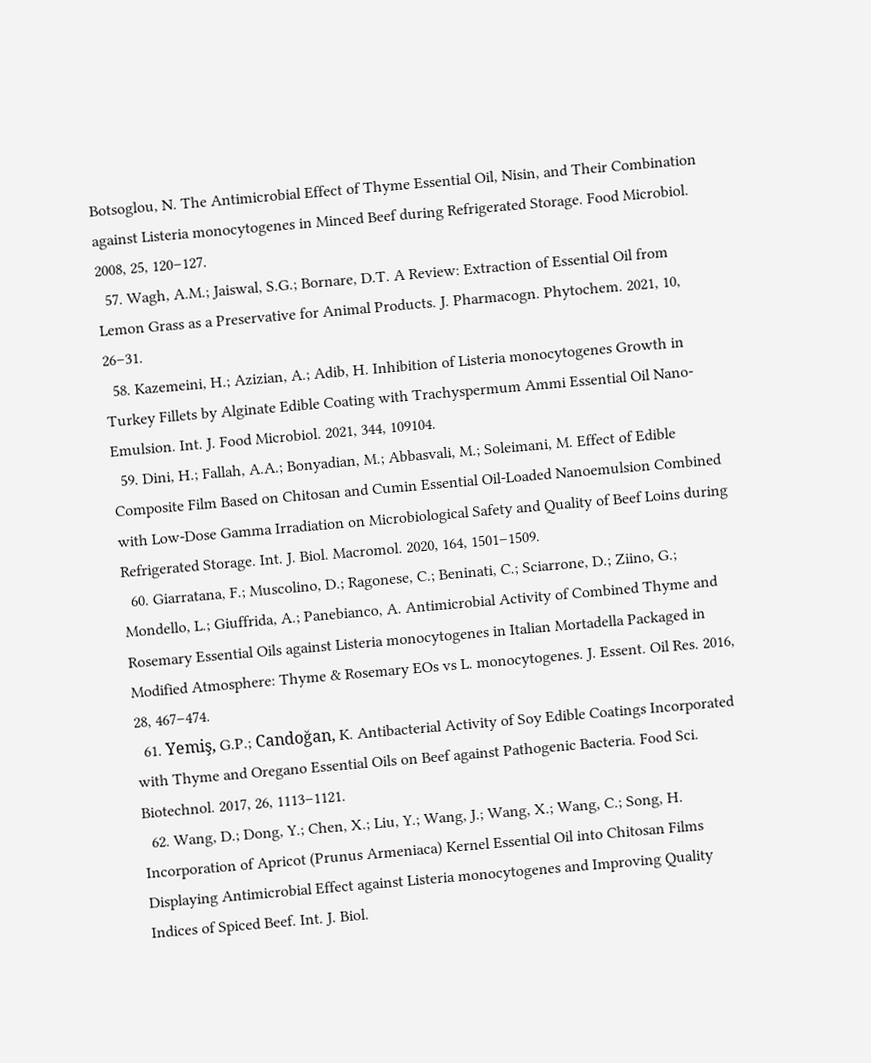Botsoglou, N. The Antimicrobial Effect of Thyme Essential Oil, Nisin, and Their Combination against Listeria monocytogenes in Minced Beef during Refrigerated Storage. Food Microbiol. 2008, 25, 120–127.
  57. Wagh, A.M.; Jaiswal, S.G.; Bornare, D.T. A Review: Extraction of Essential Oil from Lemon Grass as a Preservative for Animal Products. J. Pharmacogn. Phytochem. 2021, 10, 26–31.
  58. Kazemeini, H.; Azizian, A.; Adib, H. Inhibition of Listeria monocytogenes Growth in Turkey Fillets by Alginate Edible Coating with Trachyspermum Ammi Essential Oil Nano-Emulsion. Int. J. Food Microbiol. 2021, 344, 109104.
  59. Dini, H.; Fallah, A.A.; Bonyadian, M.; Abbasvali, M.; Soleimani, M. Effect of Edible Composite Film Based on Chitosan and Cumin Essential Oil-Loaded Nanoemulsion Combined with Low-Dose Gamma Irradiation on Microbiological Safety and Quality of Beef Loins during Refrigerated Storage. Int. J. Biol. Macromol. 2020, 164, 1501–1509.
  60. Giarratana, F.; Muscolino, D.; Ragonese, C.; Beninati, C.; Sciarrone, D.; Ziino, G.; Mondello, L.; Giuffrida, A.; Panebianco, A. Antimicrobial Activity of Combined Thyme and Rosemary Essential Oils against Listeria monocytogenes in Italian Mortadella Packaged in Modified Atmosphere: Thyme & Rosemary EOs vs L. monocytogenes. J. Essent. Oil Res. 2016, 28, 467–474.
  61. Yemiş, G.P.; Candoğan, K. Antibacterial Activity of Soy Edible Coatings Incorporated with Thyme and Oregano Essential Oils on Beef against Pathogenic Bacteria. Food Sci. Biotechnol. 2017, 26, 1113–1121.
  62. Wang, D.; Dong, Y.; Chen, X.; Liu, Y.; Wang, J.; Wang, X.; Wang, C.; Song, H. Incorporation of Apricot (Prunus Armeniaca) Kernel Essential Oil into Chitosan Films Displaying Antimicrobial Effect against Listeria monocytogenes and Improving Quality Indices of Spiced Beef. Int. J. Biol.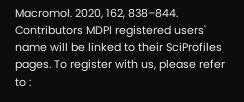Macromol. 2020, 162, 838–844.
Contributors MDPI registered users' name will be linked to their SciProfiles pages. To register with us, please refer to :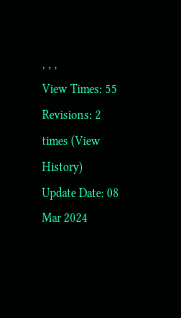, , ,
View Times: 55
Revisions: 2 times (View History)
Update Date: 08 Mar 2024